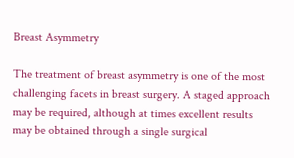Breast Asymmetry

The treatment of breast asymmetry is one of the most challenging facets in breast surgery. A staged approach may be required, although at times excellent results may be obtained through a single surgical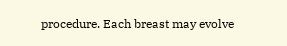procedure. Each breast may evolve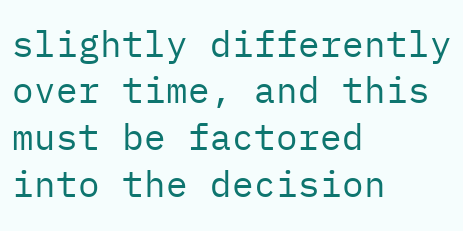slightly differently over time, and this must be factored into the decision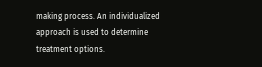making process. An individualized approach is used to determine treatment options.